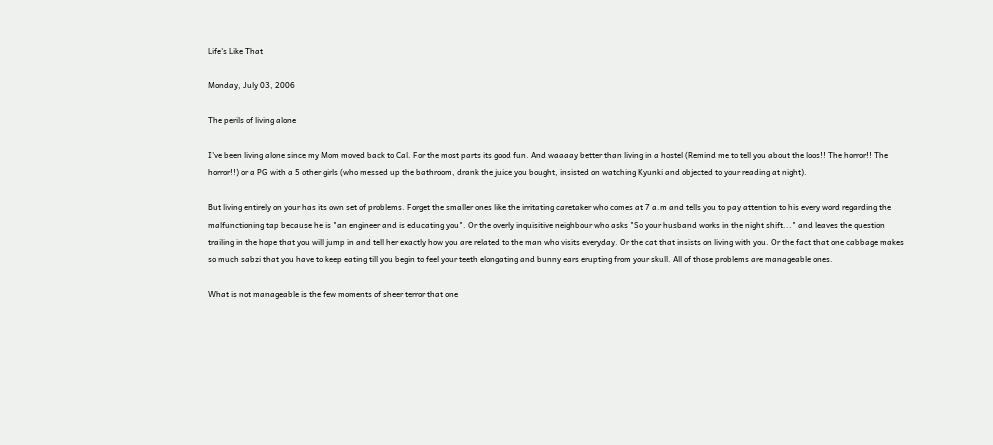Life's Like That

Monday, July 03, 2006

The perils of living alone

I've been living alone since my Mom moved back to Cal. For the most parts its good fun. And waaaay better than living in a hostel (Remind me to tell you about the loos!! The horror!! The horror!!) or a PG with a 5 other girls (who messed up the bathroom, drank the juice you bought, insisted on watching Kyunki and objected to your reading at night).

But living entirely on your has its own set of problems. Forget the smaller ones like the irritating caretaker who comes at 7 a.m and tells you to pay attention to his every word regarding the malfunctioning tap because he is "an engineer and is educating you". Or the overly inquisitive neighbour who asks "So your husband works in the night shift..." and leaves the question trailing in the hope that you will jump in and tell her exactly how you are related to the man who visits everyday. Or the cat that insists on living with you. Or the fact that one cabbage makes so much sabzi that you have to keep eating till you begin to feel your teeth elongating and bunny ears erupting from your skull. All of those problems are manageable ones.

What is not manageable is the few moments of sheer terror that one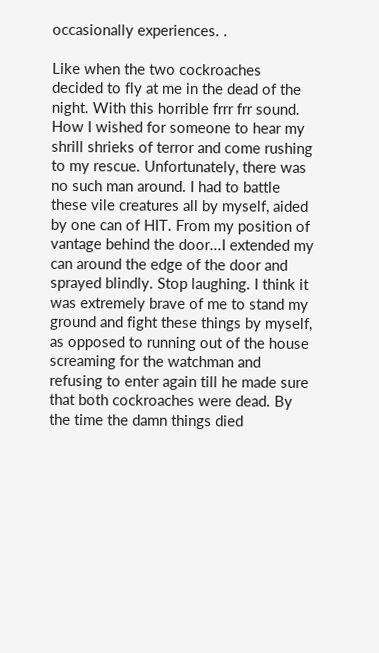occasionally experiences. .

Like when the two cockroaches decided to fly at me in the dead of the night. With this horrible frrr frr sound. How I wished for someone to hear my shrill shrieks of terror and come rushing to my rescue. Unfortunately, there was no such man around. I had to battle these vile creatures all by myself, aided by one can of HIT. From my position of vantage behind the door...I extended my can around the edge of the door and sprayed blindly. Stop laughing. I think it was extremely brave of me to stand my ground and fight these things by myself, as opposed to running out of the house screaming for the watchman and refusing to enter again till he made sure that both cockroaches were dead. By the time the damn things died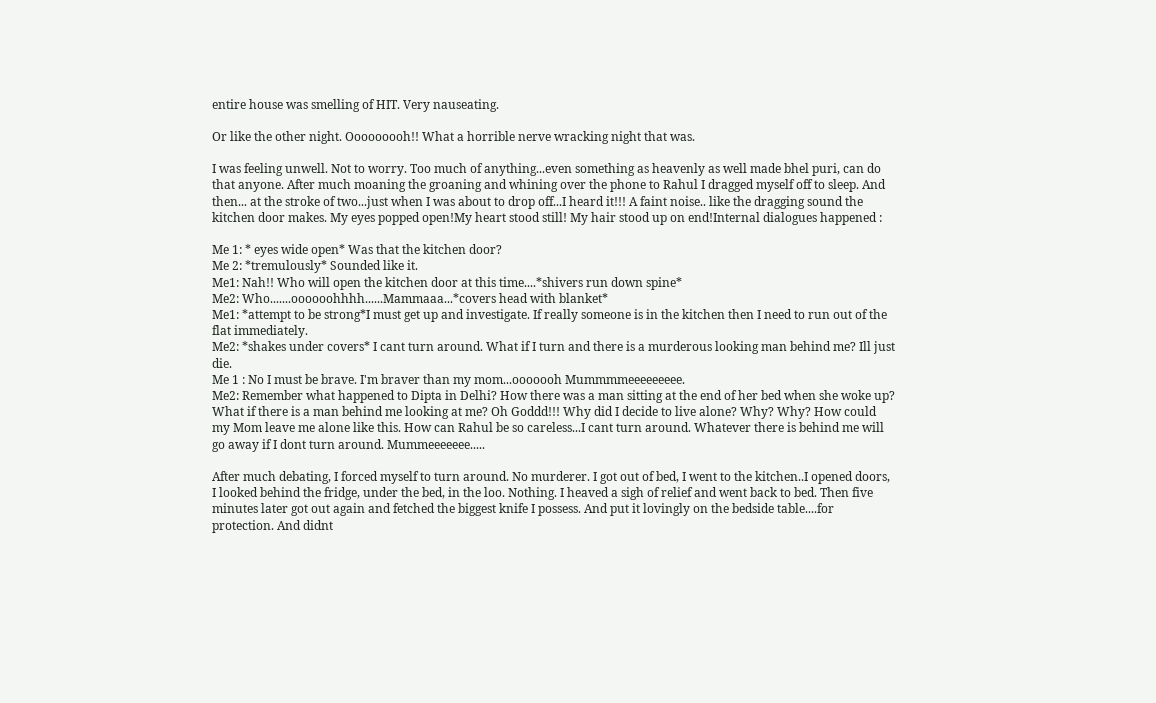entire house was smelling of HIT. Very nauseating.

Or like the other night. Ooooooooh!! What a horrible nerve wracking night that was.

I was feeling unwell. Not to worry. Too much of anything...even something as heavenly as well made bhel puri, can do that anyone. After much moaning the groaning and whining over the phone to Rahul I dragged myself off to sleep. And then... at the stroke of two...just when I was about to drop off...I heard it!!! A faint noise.. like the dragging sound the kitchen door makes. My eyes popped open!My heart stood still! My hair stood up on end!Internal dialogues happened :

Me 1: * eyes wide open* Was that the kitchen door?
Me 2: *tremulously* Sounded like it.
Me1: Nah!! Who will open the kitchen door at this time....*shivers run down spine*
Me2: Who.......oooooohhhh......Mammaaa...*covers head with blanket*
Me1: *attempt to be strong*I must get up and investigate. If really someone is in the kitchen then I need to run out of the flat immediately.
Me2: *shakes under covers* I cant turn around. What if I turn and there is a murderous looking man behind me? Ill just die.
Me 1 : No I must be brave. I'm braver than my mom...ooooooh Mummmmeeeeeeeee.
Me2: Remember what happened to Dipta in Delhi? How there was a man sitting at the end of her bed when she woke up? What if there is a man behind me looking at me? Oh Goddd!!! Why did I decide to live alone? Why? Why? How could my Mom leave me alone like this. How can Rahul be so careless...I cant turn around. Whatever there is behind me will go away if I dont turn around. Mummeeeeeee.....

After much debating, I forced myself to turn around. No murderer. I got out of bed, I went to the kitchen..I opened doors, I looked behind the fridge, under the bed, in the loo. Nothing. I heaved a sigh of relief and went back to bed. Then five minutes later got out again and fetched the biggest knife I possess. And put it lovingly on the bedside table....for protection. And didnt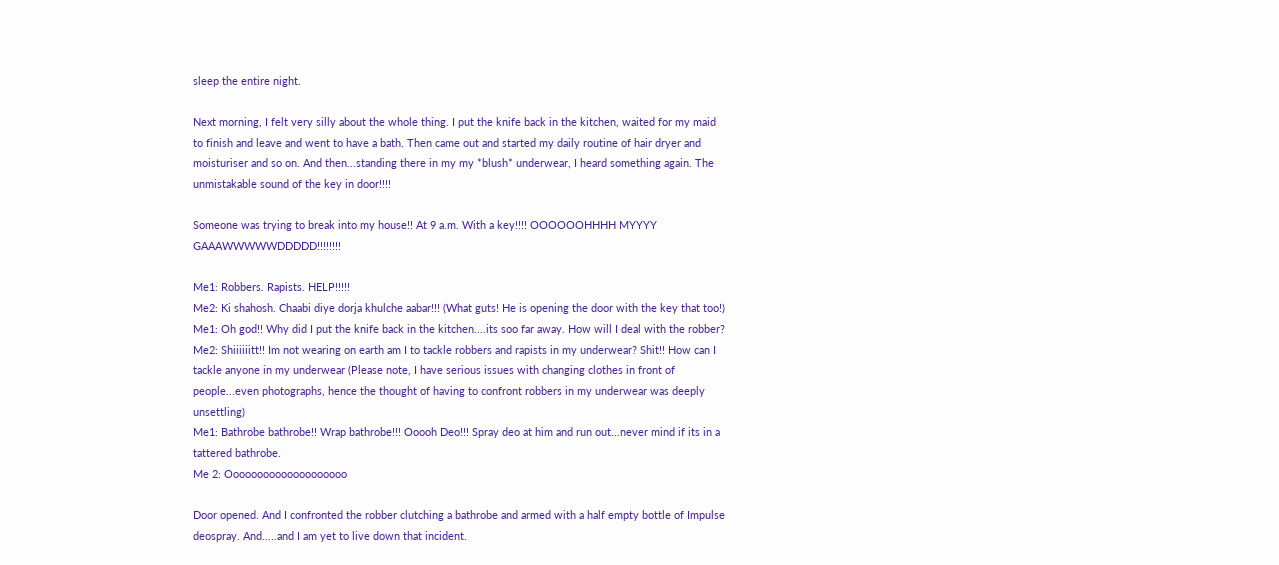sleep the entire night.

Next morning, I felt very silly about the whole thing. I put the knife back in the kitchen, waited for my maid to finish and leave and went to have a bath. Then came out and started my daily routine of hair dryer and moisturiser and so on. And then...standing there in my my *blush* underwear, I heard something again. The unmistakable sound of the key in door!!!!

Someone was trying to break into my house!! At 9 a.m. With a key!!!! OOOOOOHHHH MYYYY GAAAWWWWWDDDDD!!!!!!!!

Me1: Robbers. Rapists. HELP!!!!!
Me2: Ki shahosh. Chaabi diye dorja khulche aabar!!! (What guts! He is opening the door with the key that too!)
Me1: Oh god!! Why did I put the knife back in the kitchen....its soo far away. How will I deal with the robber?
Me2: Shiiiiiitt!! Im not wearing on earth am I to tackle robbers and rapists in my underwear? Shit!! How can I tackle anyone in my underwear (Please note, I have serious issues with changing clothes in front of people...even photographs, hence the thought of having to confront robbers in my underwear was deeply unsettling)
Me1: Bathrobe bathrobe!! Wrap bathrobe!!! Ooooh Deo!!! Spray deo at him and run out...never mind if its in a tattered bathrobe.
Me 2: Oooooooooooooooooooo

Door opened. And I confronted the robber clutching a bathrobe and armed with a half empty bottle of Impulse deospray. And.....and I am yet to live down that incident.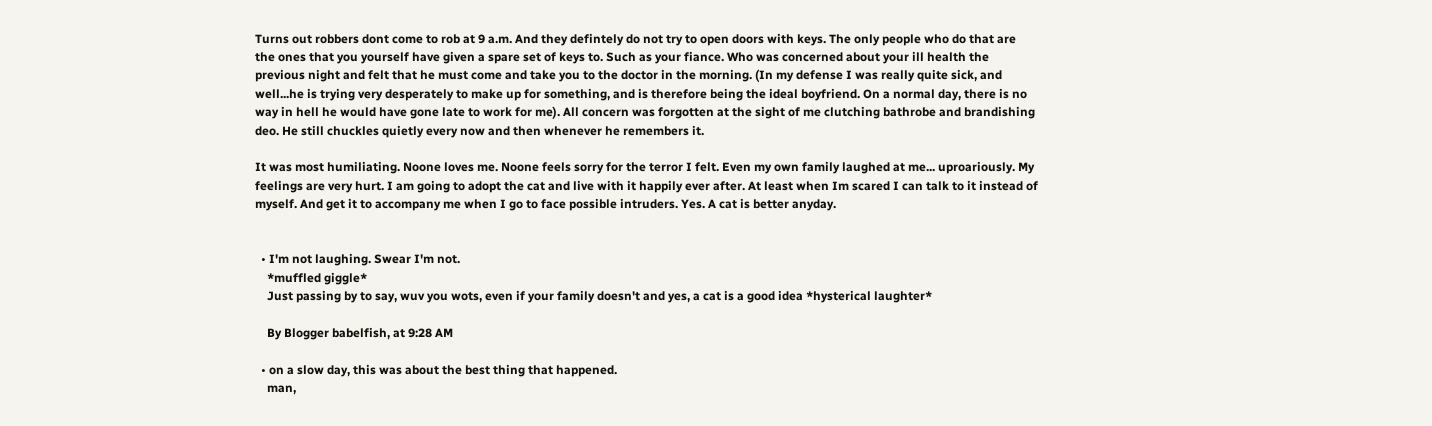Turns out robbers dont come to rob at 9 a.m. And they defintely do not try to open doors with keys. The only people who do that are the ones that you yourself have given a spare set of keys to. Such as your fiance. Who was concerned about your ill health the previous night and felt that he must come and take you to the doctor in the morning. (In my defense I was really quite sick, and well...he is trying very desperately to make up for something, and is therefore being the ideal boyfriend. On a normal day, there is no way in hell he would have gone late to work for me). All concern was forgotten at the sight of me clutching bathrobe and brandishing deo. He still chuckles quietly every now and then whenever he remembers it.

It was most humiliating. Noone loves me. Noone feels sorry for the terror I felt. Even my own family laughed at me... uproariously. My feelings are very hurt. I am going to adopt the cat and live with it happily ever after. At least when Im scared I can talk to it instead of myself. And get it to accompany me when I go to face possible intruders. Yes. A cat is better anyday.


  • I'm not laughing. Swear I'm not.
    *muffled giggle*
    Just passing by to say, wuv you wots, even if your family doesn't and yes, a cat is a good idea *hysterical laughter*

    By Blogger babelfish, at 9:28 AM

  • on a slow day, this was about the best thing that happened.
    man,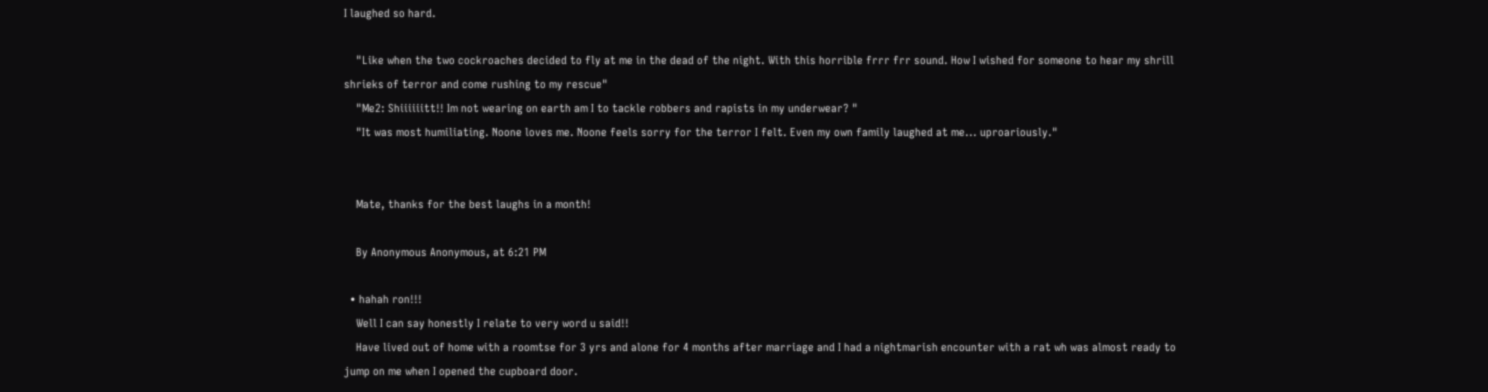I laughed so hard.

    "Like when the two cockroaches decided to fly at me in the dead of the night. With this horrible frrr frr sound. How I wished for someone to hear my shrill shrieks of terror and come rushing to my rescue"
    "Me2: Shiiiiiitt!! Im not wearing on earth am I to tackle robbers and rapists in my underwear? "
    "It was most humiliating. Noone loves me. Noone feels sorry for the terror I felt. Even my own family laughed at me... uproariously."


    Mate, thanks for the best laughs in a month!

    By Anonymous Anonymous, at 6:21 PM

  • hahah ron!!!
    Well I can say honestly I relate to very word u said!!
    Have lived out of home with a roomtse for 3 yrs and alone for 4 months after marriage and I had a nightmarish encounter with a rat wh was almost ready to jump on me when I opened the cupboard door.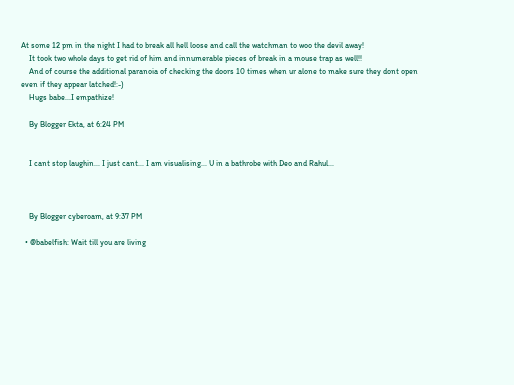At some 12 pm in the night I had to break all hell loose and call the watchman to woo the devil away!
    It took two whole days to get rid of him and innumerable pieces of break in a mouse trap as well!!
    And of course the additional paranoia of checking the doors 10 times when ur alone to make sure they dont open even if they appear latched!:-)
    Hugs babe...I empathize!

    By Blogger Ekta, at 6:24 PM


    I cant stop laughin... I just cant... I am visualising... U in a bathrobe with Deo and Rahul...



    By Blogger cyberoam, at 9:37 PM

  • @babelfish: Wait till you are living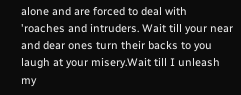alone and are forced to deal with 'roaches and intruders. Wait till your near and dear ones turn their backs to you laugh at your misery.Wait till I unleash my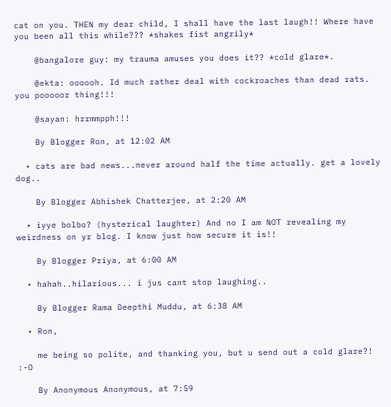cat on you. THEN my dear child, I shall have the last laugh!! Where have you been all this while??? *shakes fist angrily*

    @bangalore guy: my trauma amuses you does it?? *cold glare*.

    @ekta: oooooh. Id much rather deal with cockroaches than dead rats. you pooooor thing!!!

    @sayan: hrrmmpph!!!

    By Blogger Ron, at 12:02 AM

  • cats are bad news...never around half the time actually. get a lovely dog..

    By Blogger Abhishek Chatterjee, at 2:20 AM

  • iyye bolbo? (hysterical laughter) And no I am NOT revealing my weirdness on yr blog. I know just how secure it is!!

    By Blogger Priya, at 6:00 AM

  • hahah..hilarious... i jus cant stop laughing..

    By Blogger Rama Deepthi Muddu, at 6:38 AM

  • Ron,

    me being so polite, and thanking you, but u send out a cold glare?! :-O

    By Anonymous Anonymous, at 7:59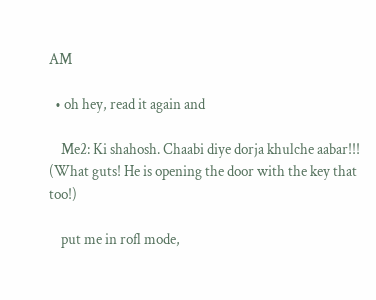AM

  • oh hey, read it again and

    Me2: Ki shahosh. Chaabi diye dorja khulche aabar!!! (What guts! He is opening the door with the key that too!)

    put me in rofl mode,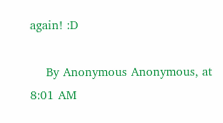again! :D

    By Anonymous Anonymous, at 8:01 AM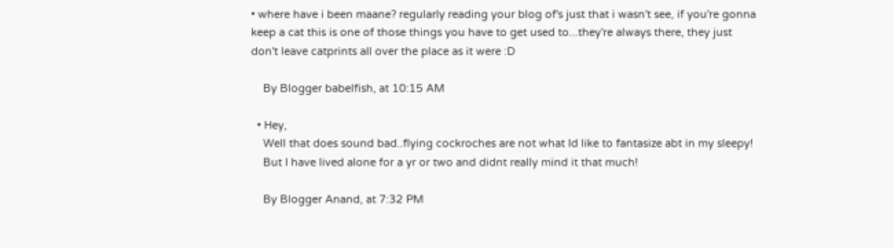• where have i been maane? regularly reading your blog of's just that i wasn't see, if you're gonna keep a cat this is one of those things you have to get used to...they're always there, they just don't leave catprints all over the place as it were :D

    By Blogger babelfish, at 10:15 AM

  • Hey,
    Well that does sound bad..flying cockroches are not what Id like to fantasize abt in my sleepy!
    But I have lived alone for a yr or two and didnt really mind it that much!

    By Blogger Anand, at 7:32 PM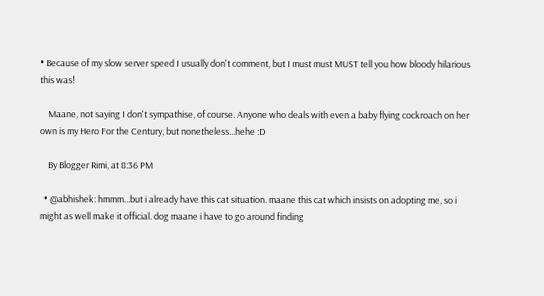• Because of my slow server speed I usually don't comment, but I must must MUST tell you how bloody hilarious this was!

    Maane, not saying I don't sympathise, of course. Anyone who deals with even a baby flying cockroach on her own is my Hero For the Century, but nonetheless...hehe :D

    By Blogger Rimi, at 8:36 PM

  • @abhishek: hmmm...but i already have this cat situation. maane this cat which insists on adopting me, so i might as well make it official. dog maane i have to go around finding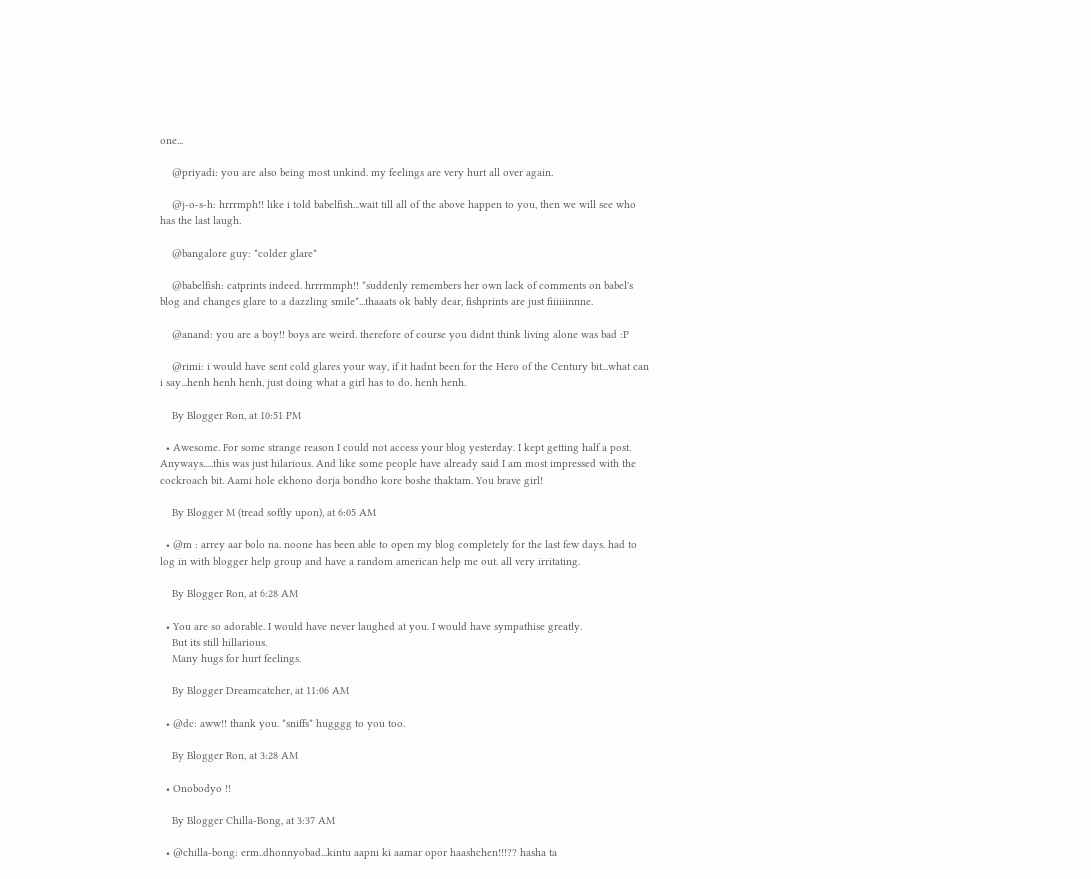one...

    @priyadi: you are also being most unkind. my feelings are very hurt all over again.

    @j-o-s-h: hrrrmph!! like i told babelfish...wait till all of the above happen to you, then we will see who has the last laugh.

    @bangalore guy: *colder glare*

    @babelfish: catprints indeed. hrrrmmph!! *suddenly remembers her own lack of comments on babel's blog and changes glare to a dazzling smile*...thaaats ok bably dear, fishprints are just fiiiiiinnne.

    @anand: you are a boy!! boys are weird. therefore of course you didnt think living alone was bad :P

    @rimi: i would have sent cold glares your way, if it hadnt been for the Hero of the Century bit...what can i say...henh henh henh, just doing what a girl has to do. henh henh.

    By Blogger Ron, at 10:51 PM

  • Awesome. For some strange reason I could not access your blog yesterday. I kept getting half a post. Anyways.....this was just hilarious. And like some people have already said I am most impressed with the cockroach bit. Aami hole ekhono dorja bondho kore boshe thaktam. You brave girl!

    By Blogger M (tread softly upon), at 6:05 AM

  • @m : arrey aar bolo na. noone has been able to open my blog completely for the last few days. had to log in with blogger help group and have a random american help me out. all very irritating.

    By Blogger Ron, at 6:28 AM

  • You are so adorable. I would have never laughed at you. I would have sympathise greatly.
    But its still hillarious.
    Many hugs for hurt feelings.

    By Blogger Dreamcatcher, at 11:06 AM

  • @dc: aww!! thank you. *sniffs* hugggg to you too.

    By Blogger Ron, at 3:28 AM

  • Onobodyo !!

    By Blogger Chilla-Bong, at 3:37 AM

  • @chilla-bong: erm..dhonnyobad...kintu aapni ki aamar opor haashchen!!!?? hasha ta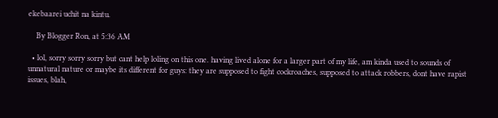ekebaarei uchit na kintu.

    By Blogger Ron, at 5:36 AM

  • lol, sorry sorry sorry but cant help loling on this one. having lived alone for a larger part of my life, am kinda used to sounds of unnatural nature or maybe its different for guys: they are supposed to fight cockroaches, supposed to attack robbers, dont have rapist issues, blah,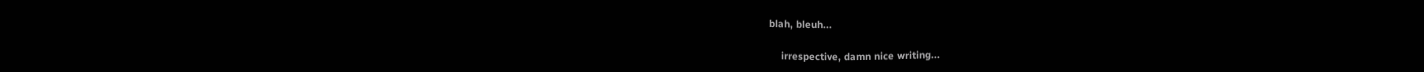blah, bleuh...

    irrespective, damn nice writing...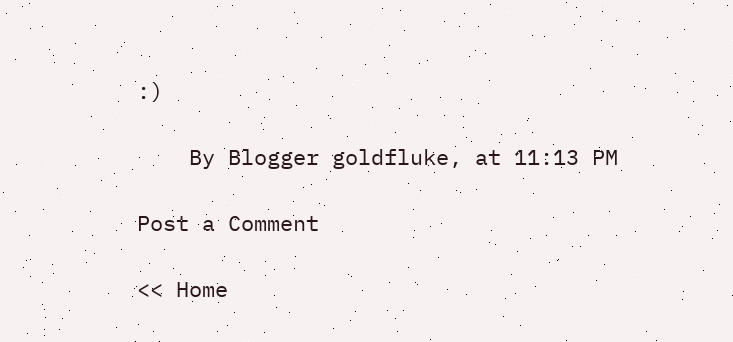:)

    By Blogger goldfluke, at 11:13 PM

Post a Comment

<< Home